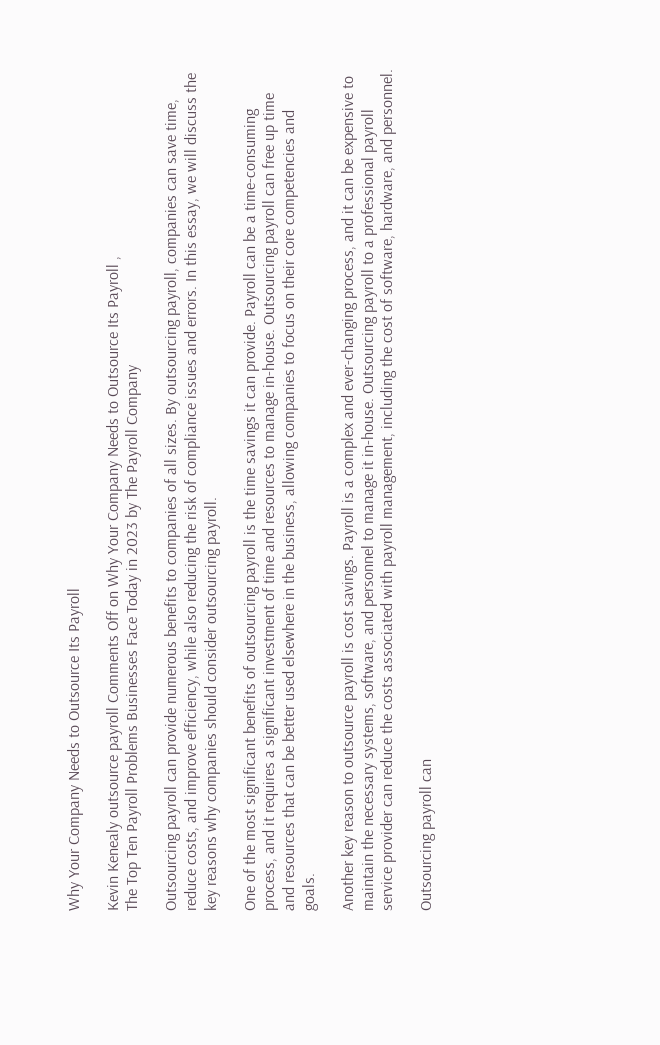Why Your Company Needs to Outsource Its Payroll

Kevin Kenealy outsource payroll Comments Off on Why Your Company Needs to Outsource Its Payroll ,
The Top Ten Payroll Problems Businesses Face Today in 2023 by The Payroll Company

Outsourcing payroll can provide numerous benefits to companies of all sizes. By outsourcing payroll, companies can save time, reduce costs, and improve efficiency, while also reducing the risk of compliance issues and errors. In this essay, we will discuss the key reasons why companies should consider outsourcing payroll.

One of the most significant benefits of outsourcing payroll is the time savings it can provide. Payroll can be a time-consuming process, and it requires a significant investment of time and resources to manage in-house. Outsourcing payroll can free up time and resources that can be better used elsewhere in the business, allowing companies to focus on their core competencies and goals.

Another key reason to outsource payroll is cost savings. Payroll is a complex and ever-changing process, and it can be expensive to maintain the necessary systems, software, and personnel to manage it in-house. Outsourcing payroll to a professional payroll service provider can reduce the costs associated with payroll management, including the cost of software, hardware, and personnel.

Outsourcing payroll can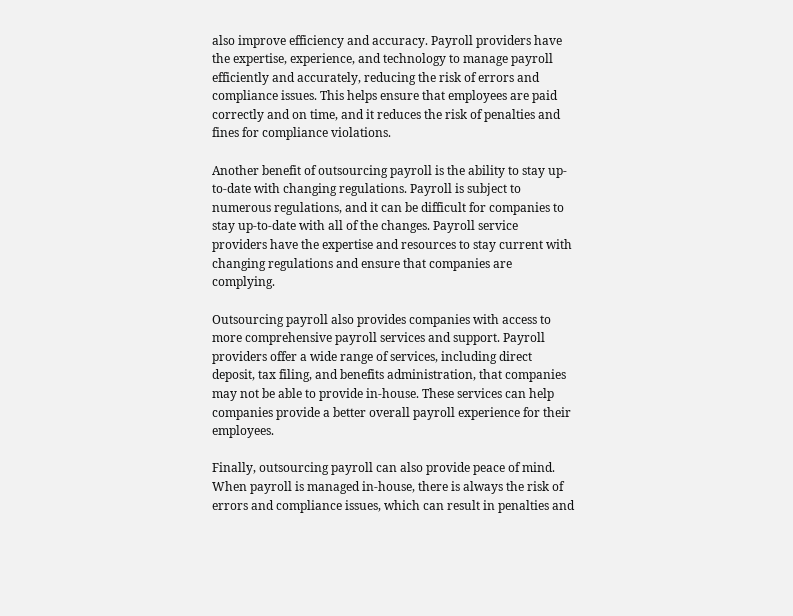also improve efficiency and accuracy. Payroll providers have the expertise, experience, and technology to manage payroll efficiently and accurately, reducing the risk of errors and compliance issues. This helps ensure that employees are paid correctly and on time, and it reduces the risk of penalties and fines for compliance violations.

Another benefit of outsourcing payroll is the ability to stay up-to-date with changing regulations. Payroll is subject to numerous regulations, and it can be difficult for companies to stay up-to-date with all of the changes. Payroll service providers have the expertise and resources to stay current with changing regulations and ensure that companies are complying.

Outsourcing payroll also provides companies with access to more comprehensive payroll services and support. Payroll providers offer a wide range of services, including direct deposit, tax filing, and benefits administration, that companies may not be able to provide in-house. These services can help companies provide a better overall payroll experience for their employees.

Finally, outsourcing payroll can also provide peace of mind. When payroll is managed in-house, there is always the risk of errors and compliance issues, which can result in penalties and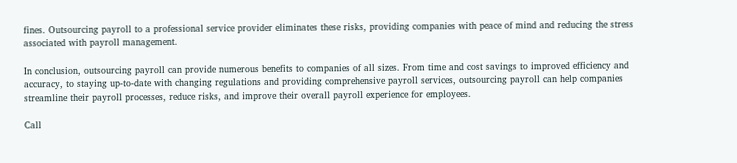fines. Outsourcing payroll to a professional service provider eliminates these risks, providing companies with peace of mind and reducing the stress associated with payroll management.

In conclusion, outsourcing payroll can provide numerous benefits to companies of all sizes. From time and cost savings to improved efficiency and accuracy, to staying up-to-date with changing regulations and providing comprehensive payroll services, outsourcing payroll can help companies streamline their payroll processes, reduce risks, and improve their overall payroll experience for employees.

Call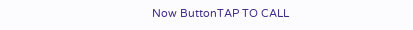Now ButtonTAP TO CALL